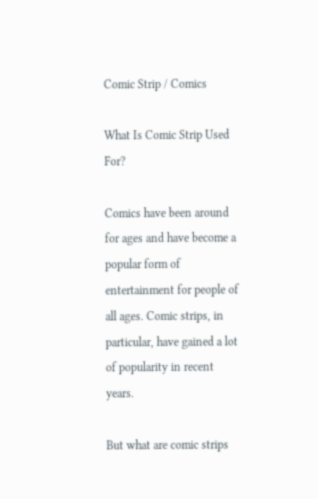Comic Strip / Comics

What Is Comic Strip Used For?

Comics have been around for ages and have become a popular form of entertainment for people of all ages. Comic strips, in particular, have gained a lot of popularity in recent years.

But what are comic strips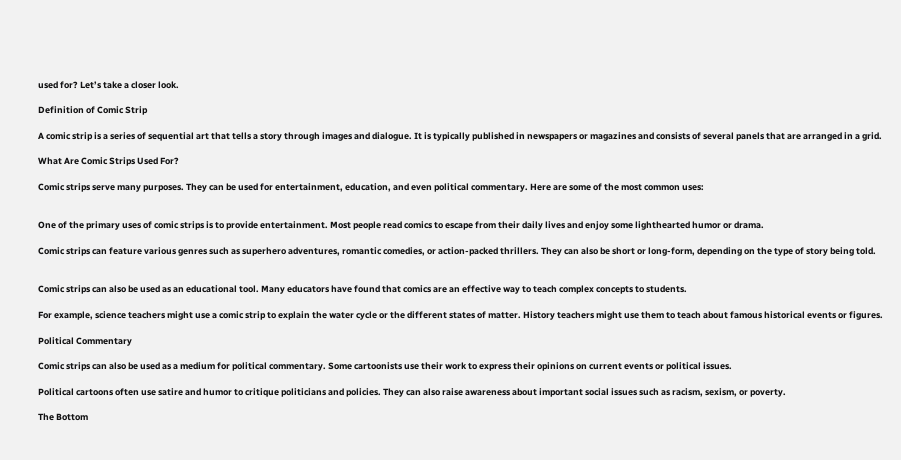used for? Let’s take a closer look.

Definition of Comic Strip

A comic strip is a series of sequential art that tells a story through images and dialogue. It is typically published in newspapers or magazines and consists of several panels that are arranged in a grid.

What Are Comic Strips Used For?

Comic strips serve many purposes. They can be used for entertainment, education, and even political commentary. Here are some of the most common uses:


One of the primary uses of comic strips is to provide entertainment. Most people read comics to escape from their daily lives and enjoy some lighthearted humor or drama.

Comic strips can feature various genres such as superhero adventures, romantic comedies, or action-packed thrillers. They can also be short or long-form, depending on the type of story being told.


Comic strips can also be used as an educational tool. Many educators have found that comics are an effective way to teach complex concepts to students.

For example, science teachers might use a comic strip to explain the water cycle or the different states of matter. History teachers might use them to teach about famous historical events or figures.

Political Commentary

Comic strips can also be used as a medium for political commentary. Some cartoonists use their work to express their opinions on current events or political issues.

Political cartoons often use satire and humor to critique politicians and policies. They can also raise awareness about important social issues such as racism, sexism, or poverty.

The Bottom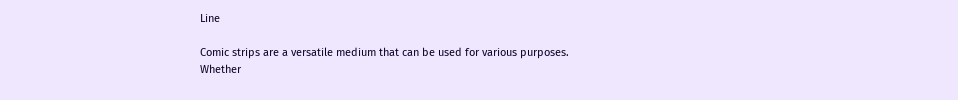Line

Comic strips are a versatile medium that can be used for various purposes. Whether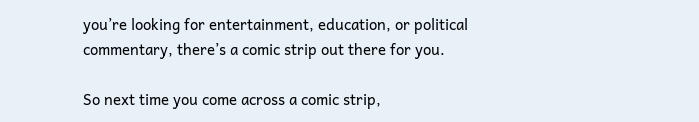you’re looking for entertainment, education, or political commentary, there’s a comic strip out there for you.

So next time you come across a comic strip,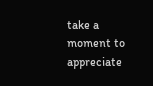take a moment to appreciate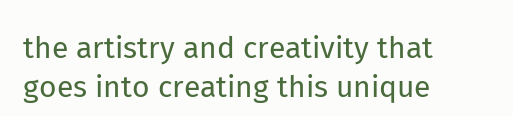the artistry and creativity that goes into creating this unique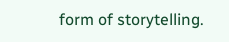form of storytelling.